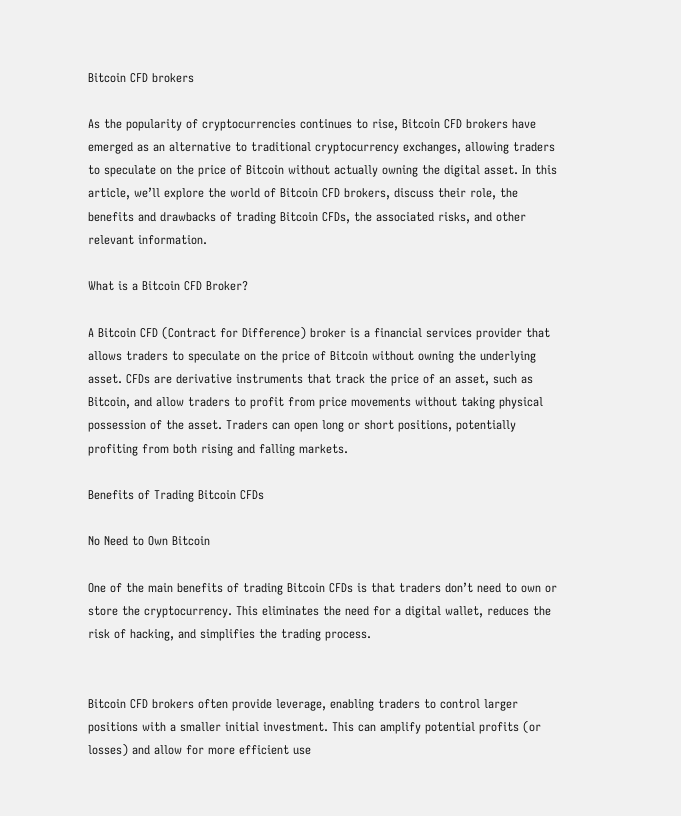Bitcoin CFD brokers

As the popularity of cryptocurrencies continues to rise, Bitcoin CFD brokers have emerged as an alternative to traditional cryptocurrency exchanges, allowing traders to speculate on the price of Bitcoin without actually owning the digital asset. In this article, we’ll explore the world of Bitcoin CFD brokers, discuss their role, the benefits and drawbacks of trading Bitcoin CFDs, the associated risks, and other relevant information.

What is a Bitcoin CFD Broker?

A Bitcoin CFD (Contract for Difference) broker is a financial services provider that allows traders to speculate on the price of Bitcoin without owning the underlying asset. CFDs are derivative instruments that track the price of an asset, such as Bitcoin, and allow traders to profit from price movements without taking physical possession of the asset. Traders can open long or short positions, potentially profiting from both rising and falling markets.

Benefits of Trading Bitcoin CFDs

No Need to Own Bitcoin

One of the main benefits of trading Bitcoin CFDs is that traders don’t need to own or store the cryptocurrency. This eliminates the need for a digital wallet, reduces the risk of hacking, and simplifies the trading process.


Bitcoin CFD brokers often provide leverage, enabling traders to control larger positions with a smaller initial investment. This can amplify potential profits (or losses) and allow for more efficient use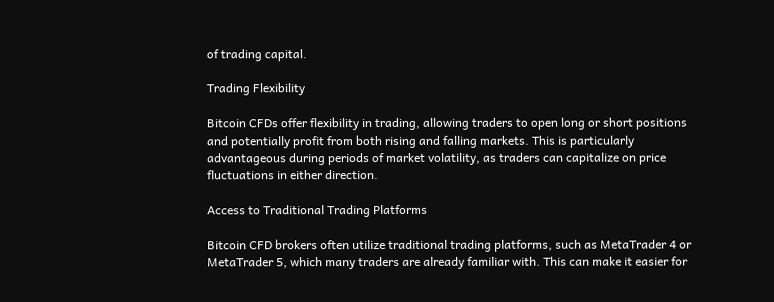of trading capital.

Trading Flexibility

Bitcoin CFDs offer flexibility in trading, allowing traders to open long or short positions and potentially profit from both rising and falling markets. This is particularly advantageous during periods of market volatility, as traders can capitalize on price fluctuations in either direction.

Access to Traditional Trading Platforms

Bitcoin CFD brokers often utilize traditional trading platforms, such as MetaTrader 4 or MetaTrader 5, which many traders are already familiar with. This can make it easier for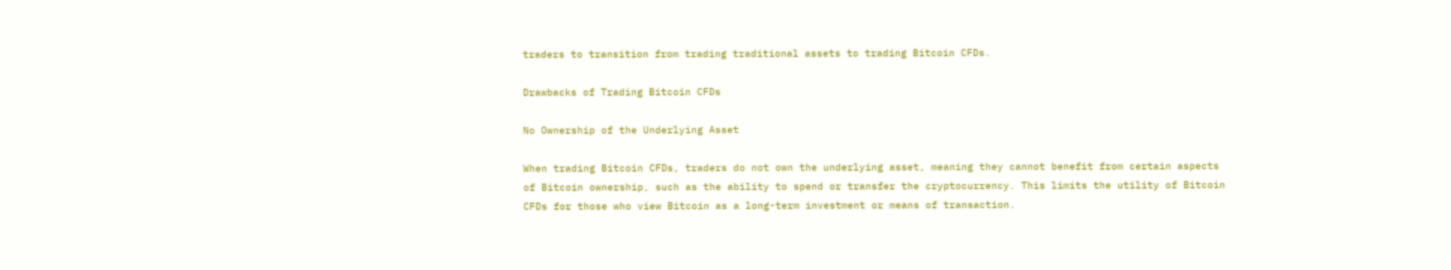traders to transition from trading traditional assets to trading Bitcoin CFDs.

Drawbacks of Trading Bitcoin CFDs

No Ownership of the Underlying Asset

When trading Bitcoin CFDs, traders do not own the underlying asset, meaning they cannot benefit from certain aspects of Bitcoin ownership, such as the ability to spend or transfer the cryptocurrency. This limits the utility of Bitcoin CFDs for those who view Bitcoin as a long-term investment or means of transaction.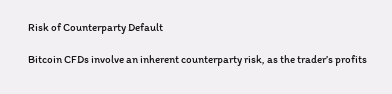Risk of Counterparty Default

Bitcoin CFDs involve an inherent counterparty risk, as the trader’s profits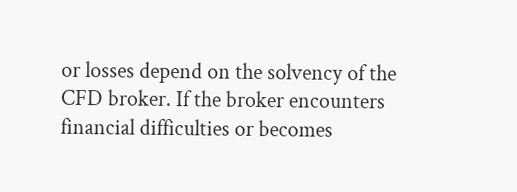or losses depend on the solvency of the CFD broker. If the broker encounters financial difficulties or becomes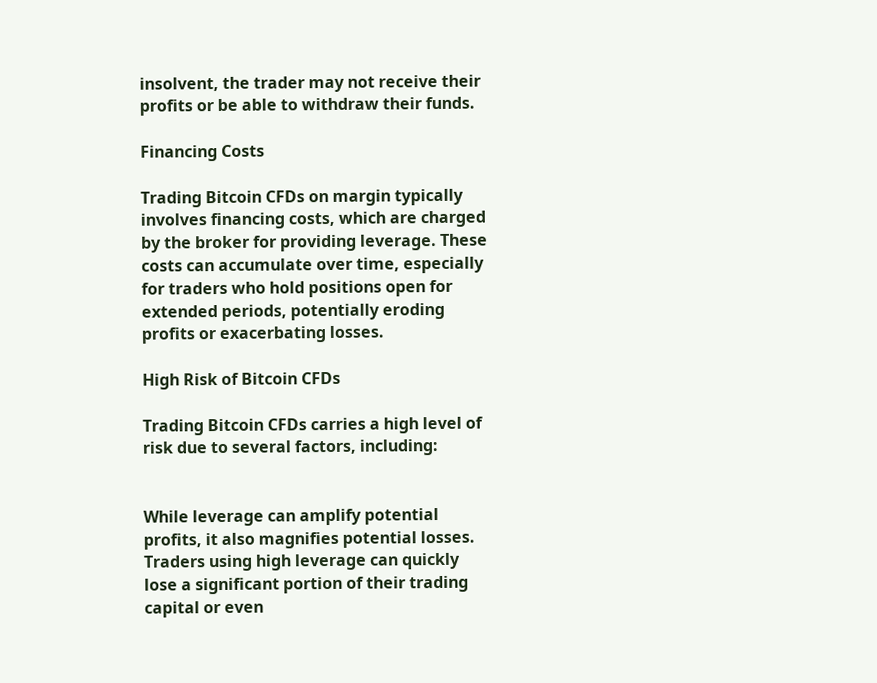insolvent, the trader may not receive their profits or be able to withdraw their funds.

Financing Costs

Trading Bitcoin CFDs on margin typically involves financing costs, which are charged by the broker for providing leverage. These costs can accumulate over time, especially for traders who hold positions open for extended periods, potentially eroding profits or exacerbating losses.

High Risk of Bitcoin CFDs

Trading Bitcoin CFDs carries a high level of risk due to several factors, including:


While leverage can amplify potential profits, it also magnifies potential losses. Traders using high leverage can quickly lose a significant portion of their trading capital or even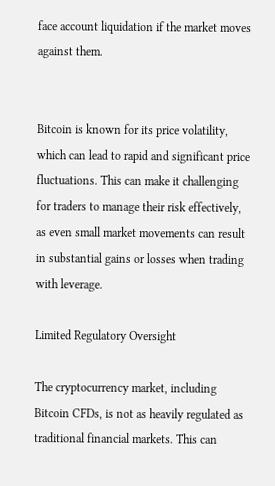face account liquidation if the market moves against them.


Bitcoin is known for its price volatility, which can lead to rapid and significant price fluctuations. This can make it challenging for traders to manage their risk effectively, as even small market movements can result in substantial gains or losses when trading with leverage.

Limited Regulatory Oversight

The cryptocurrency market, including Bitcoin CFDs, is not as heavily regulated as traditional financial markets. This can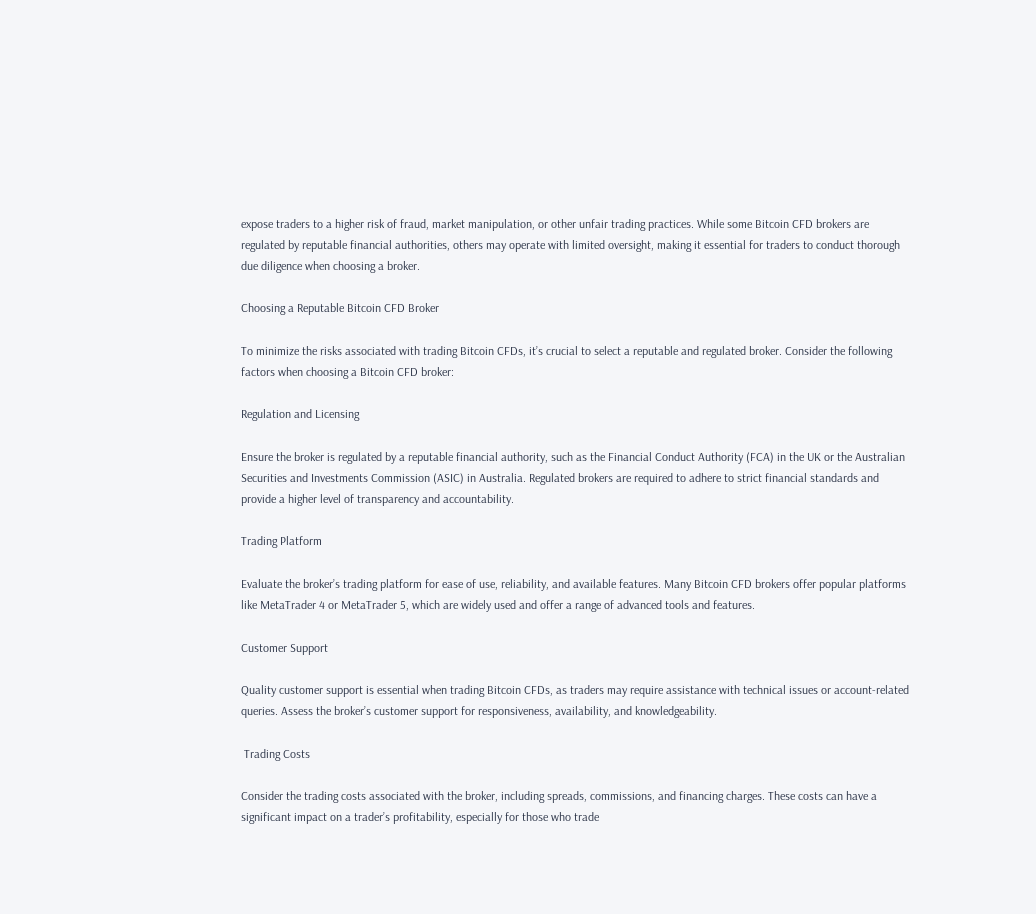expose traders to a higher risk of fraud, market manipulation, or other unfair trading practices. While some Bitcoin CFD brokers are regulated by reputable financial authorities, others may operate with limited oversight, making it essential for traders to conduct thorough due diligence when choosing a broker.

Choosing a Reputable Bitcoin CFD Broker

To minimize the risks associated with trading Bitcoin CFDs, it’s crucial to select a reputable and regulated broker. Consider the following factors when choosing a Bitcoin CFD broker:

Regulation and Licensing

Ensure the broker is regulated by a reputable financial authority, such as the Financial Conduct Authority (FCA) in the UK or the Australian Securities and Investments Commission (ASIC) in Australia. Regulated brokers are required to adhere to strict financial standards and provide a higher level of transparency and accountability.

Trading Platform

Evaluate the broker’s trading platform for ease of use, reliability, and available features. Many Bitcoin CFD brokers offer popular platforms like MetaTrader 4 or MetaTrader 5, which are widely used and offer a range of advanced tools and features.

Customer Support

Quality customer support is essential when trading Bitcoin CFDs, as traders may require assistance with technical issues or account-related queries. Assess the broker’s customer support for responsiveness, availability, and knowledgeability.

 Trading Costs

Consider the trading costs associated with the broker, including spreads, commissions, and financing charges. These costs can have a significant impact on a trader’s profitability, especially for those who trade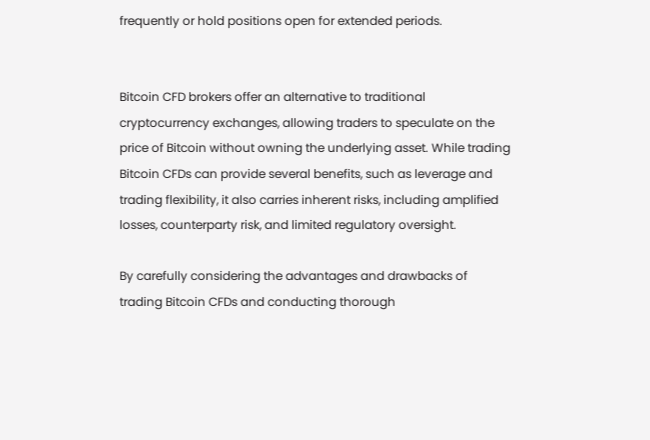frequently or hold positions open for extended periods.


Bitcoin CFD brokers offer an alternative to traditional cryptocurrency exchanges, allowing traders to speculate on the price of Bitcoin without owning the underlying asset. While trading Bitcoin CFDs can provide several benefits, such as leverage and trading flexibility, it also carries inherent risks, including amplified losses, counterparty risk, and limited regulatory oversight.

By carefully considering the advantages and drawbacks of trading Bitcoin CFDs and conducting thorough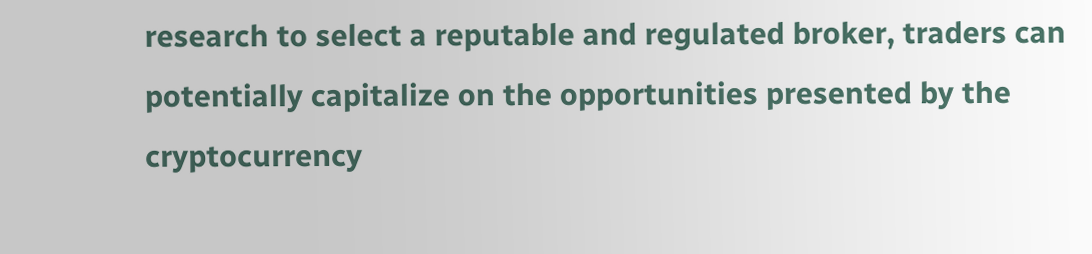research to select a reputable and regulated broker, traders can potentially capitalize on the opportunities presented by the cryptocurrency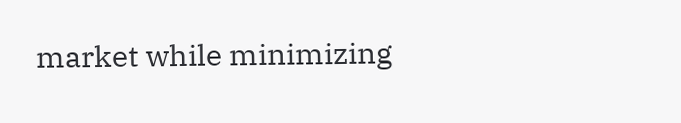market while minimizing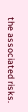the associated risks.